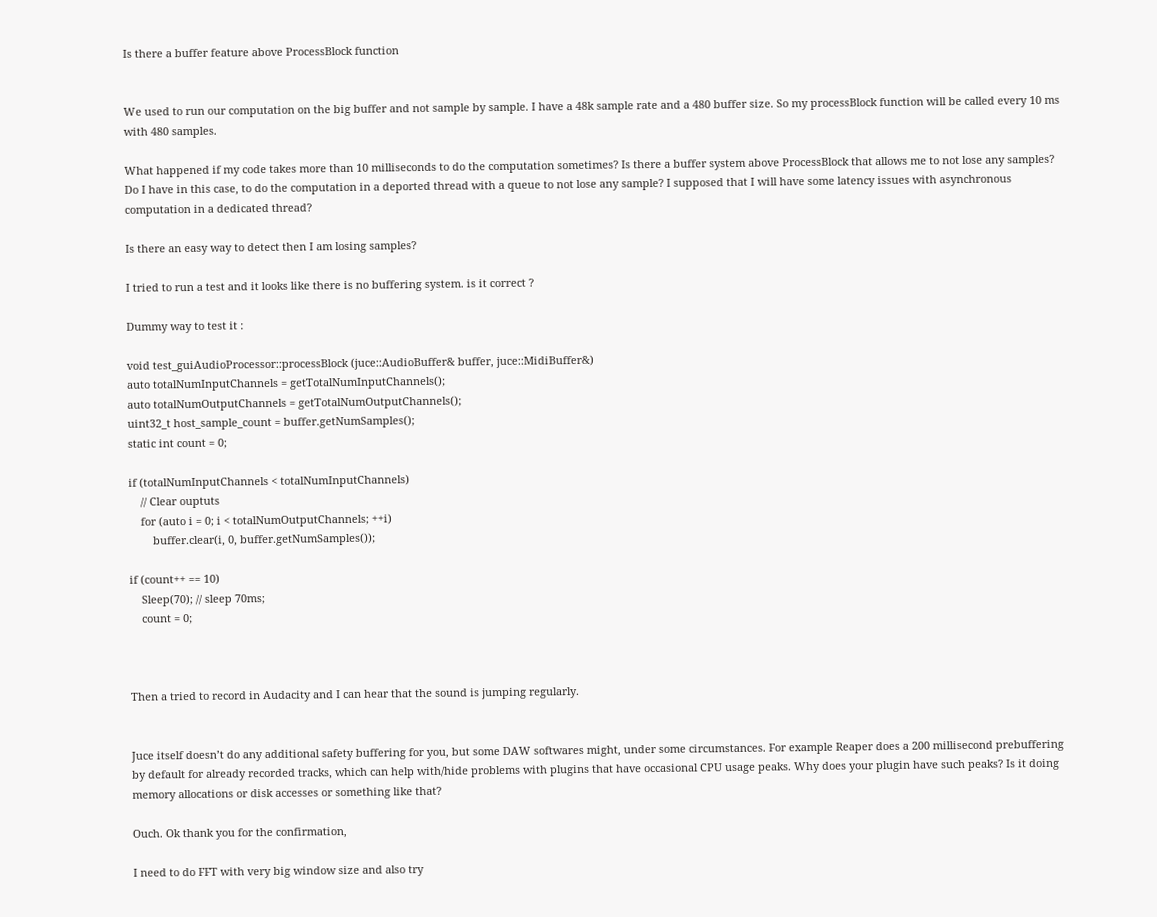Is there a buffer feature above ProcessBlock function


We used to run our computation on the big buffer and not sample by sample. I have a 48k sample rate and a 480 buffer size. So my processBlock function will be called every 10 ms with 480 samples.

What happened if my code takes more than 10 milliseconds to do the computation sometimes? Is there a buffer system above ProcessBlock that allows me to not lose any samples? Do I have in this case, to do the computation in a deported thread with a queue to not lose any sample? I supposed that I will have some latency issues with asynchronous computation in a dedicated thread?

Is there an easy way to detect then I am losing samples?

I tried to run a test and it looks like there is no buffering system. is it correct ?

Dummy way to test it :

void test_guiAudioProcessor::processBlock (juce::AudioBuffer& buffer, juce::MidiBuffer&)
auto totalNumInputChannels = getTotalNumInputChannels();
auto totalNumOutputChannels = getTotalNumOutputChannels();
uint32_t host_sample_count = buffer.getNumSamples();
static int count = 0;

if (totalNumInputChannels < totalNumInputChannels)
    // Clear ouptuts
    for (auto i = 0; i < totalNumOutputChannels; ++i)
        buffer.clear(i, 0, buffer.getNumSamples());

if (count++ == 10)
    Sleep(70); // sleep 70ms;
    count = 0;



Then a tried to record in Audacity and I can hear that the sound is jumping regularly.


Juce itself doesn’t do any additional safety buffering for you, but some DAW softwares might, under some circumstances. For example Reaper does a 200 millisecond prebuffering by default for already recorded tracks, which can help with/hide problems with plugins that have occasional CPU usage peaks. Why does your plugin have such peaks? Is it doing memory allocations or disk accesses or something like that?

Ouch. Ok thank you for the confirmation,

I need to do FFT with very big window size and also try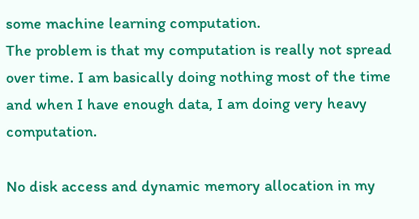some machine learning computation.
The problem is that my computation is really not spread over time. I am basically doing nothing most of the time and when I have enough data, I am doing very heavy computation.

No disk access and dynamic memory allocation in my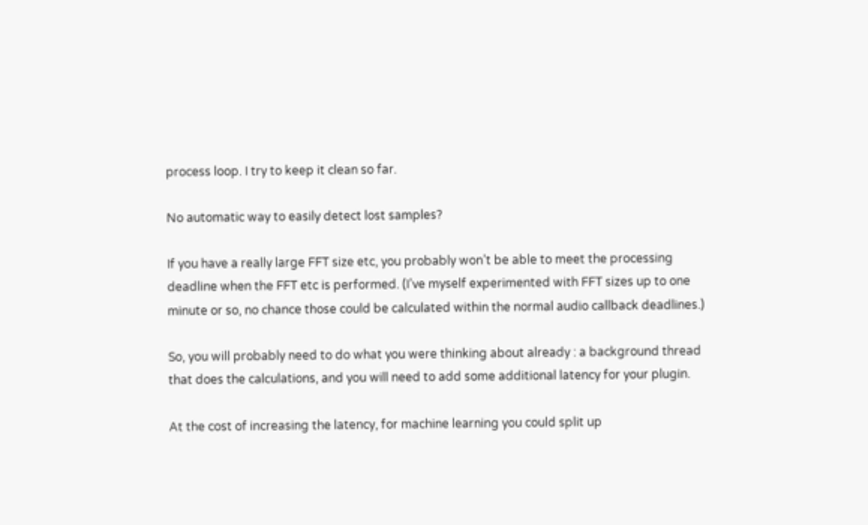process loop. I try to keep it clean so far.

No automatic way to easily detect lost samples?

If you have a really large FFT size etc, you probably won’t be able to meet the processing deadline when the FFT etc is performed. (I’ve myself experimented with FFT sizes up to one minute or so, no chance those could be calculated within the normal audio callback deadlines.)

So, you will probably need to do what you were thinking about already : a background thread that does the calculations, and you will need to add some additional latency for your plugin.

At the cost of increasing the latency, for machine learning you could split up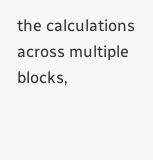the calculations across multiple blocks,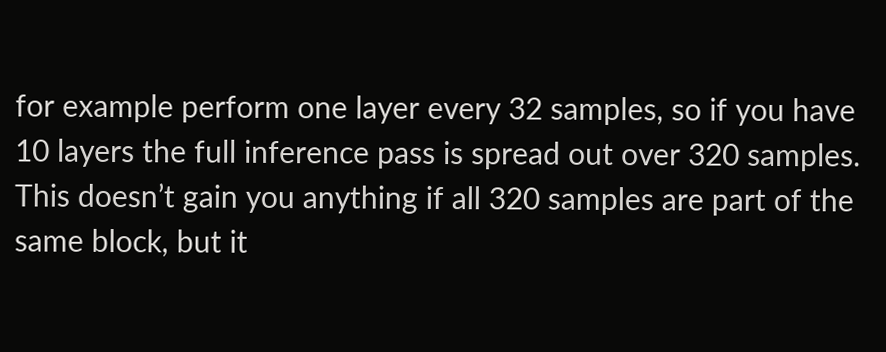for example perform one layer every 32 samples, so if you have 10 layers the full inference pass is spread out over 320 samples. This doesn’t gain you anything if all 320 samples are part of the same block, but it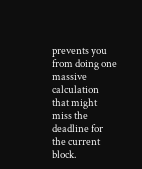prevents you from doing one massive calculation that might miss the deadline for the current block.